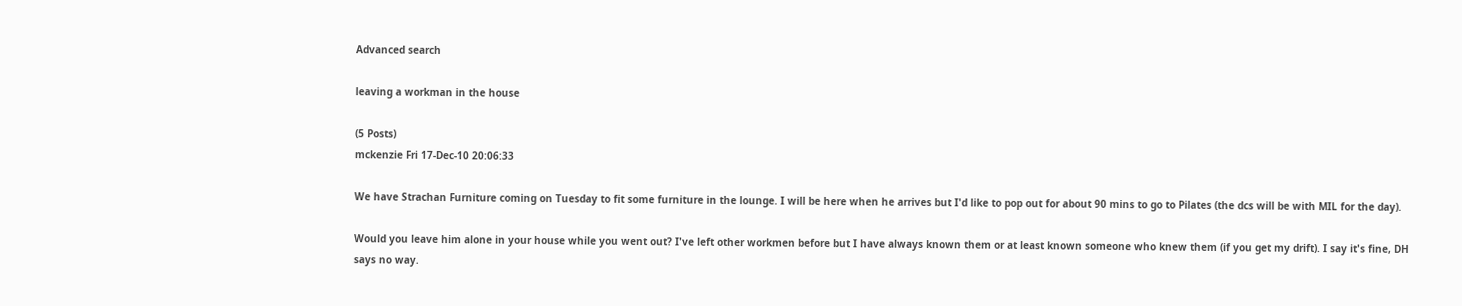Advanced search

leaving a workman in the house

(5 Posts)
mckenzie Fri 17-Dec-10 20:06:33

We have Strachan Furniture coming on Tuesday to fit some furniture in the lounge. I will be here when he arrives but I'd like to pop out for about 90 mins to go to Pilates (the dcs will be with MIL for the day).

Would you leave him alone in your house while you went out? I've left other workmen before but I have always known them or at least known someone who knew them (if you get my drift). I say it's fine, DH says no way.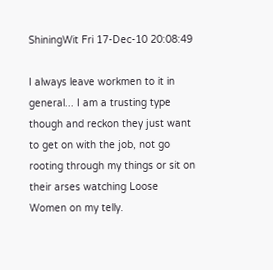ShiningWit Fri 17-Dec-10 20:08:49

I always leave workmen to it in general... I am a trusting type though and reckon they just want to get on with the job, not go rooting through my things or sit on their arses watching Loose Women on my telly.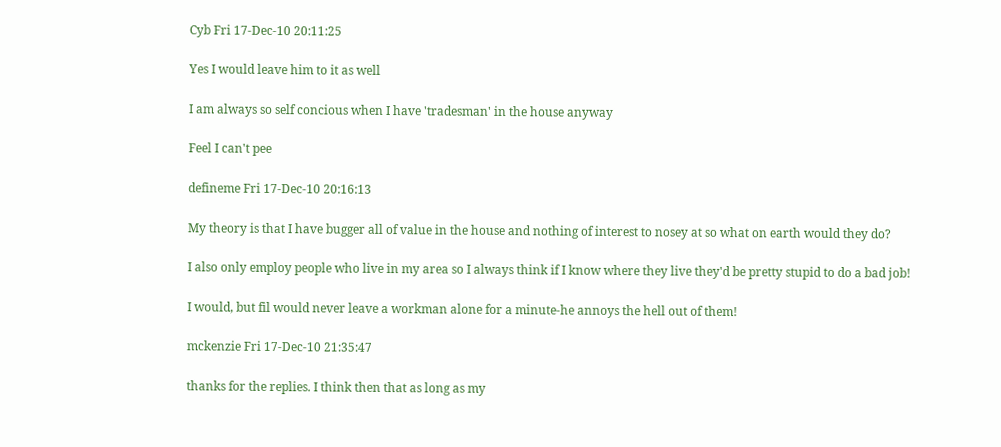Cyb Fri 17-Dec-10 20:11:25

Yes I would leave him to it as well

I am always so self concious when I have 'tradesman' in the house anyway

Feel I can't pee

defineme Fri 17-Dec-10 20:16:13

My theory is that I have bugger all of value in the house and nothing of interest to nosey at so what on earth would they do?

I also only employ people who live in my area so I always think if I know where they live they'd be pretty stupid to do a bad job!

I would, but fil would never leave a workman alone for a minute-he annoys the hell out of them!

mckenzie Fri 17-Dec-10 21:35:47

thanks for the replies. I think then that as long as my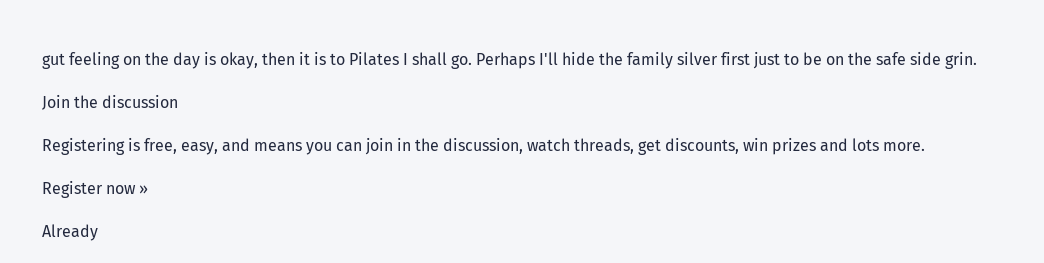gut feeling on the day is okay, then it is to Pilates I shall go. Perhaps I'll hide the family silver first just to be on the safe side grin.

Join the discussion

Registering is free, easy, and means you can join in the discussion, watch threads, get discounts, win prizes and lots more.

Register now »

Already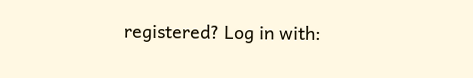registered? Log in with: